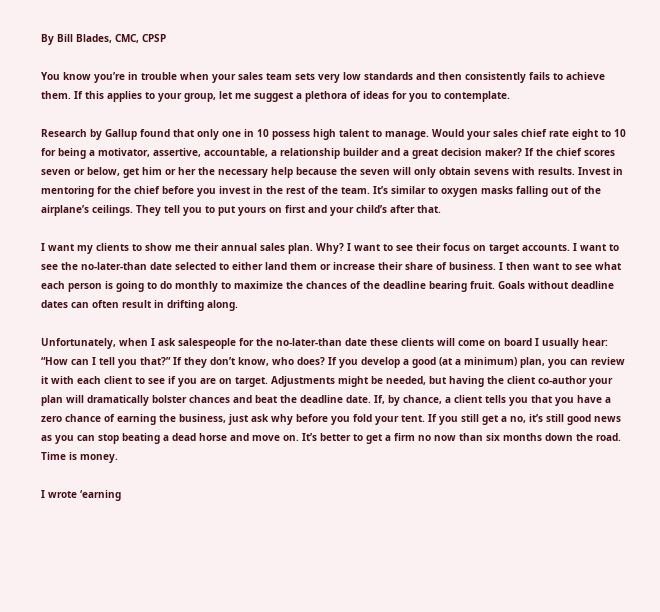By Bill Blades, CMC, CPSP

You know you’re in trouble when your sales team sets very low standards and then consistently fails to achieve them. If this applies to your group, let me suggest a plethora of ideas for you to contemplate.

Research by Gallup found that only one in 10 possess high talent to manage. Would your sales chief rate eight to 10 for being a motivator, assertive, accountable, a relationship builder and a great decision maker? If the chief scores seven or below, get him or her the necessary help because the seven will only obtain sevens with results. Invest in mentoring for the chief before you invest in the rest of the team. It’s similar to oxygen masks falling out of the airplane’s ceilings. They tell you to put yours on first and your child’s after that.

I want my clients to show me their annual sales plan. Why? I want to see their focus on target accounts. I want to see the no-later-than date selected to either land them or increase their share of business. I then want to see what each person is going to do monthly to maximize the chances of the deadline bearing fruit. Goals without deadline dates can often result in drifting along.

Unfortunately, when I ask salespeople for the no-later-than date these clients will come on board I usually hear: “How can I tell you that?” If they don’t know, who does? If you develop a good (at a minimum) plan, you can review it with each client to see if you are on target. Adjustments might be needed, but having the client co-author your plan will dramatically bolster chances and beat the deadline date. If, by chance, a client tells you that you have a zero chance of earning the business, just ask why before you fold your tent. If you still get a no, it’s still good news as you can stop beating a dead horse and move on. It’s better to get a firm no now than six months down the road. Time is money.

I wrote ‘earning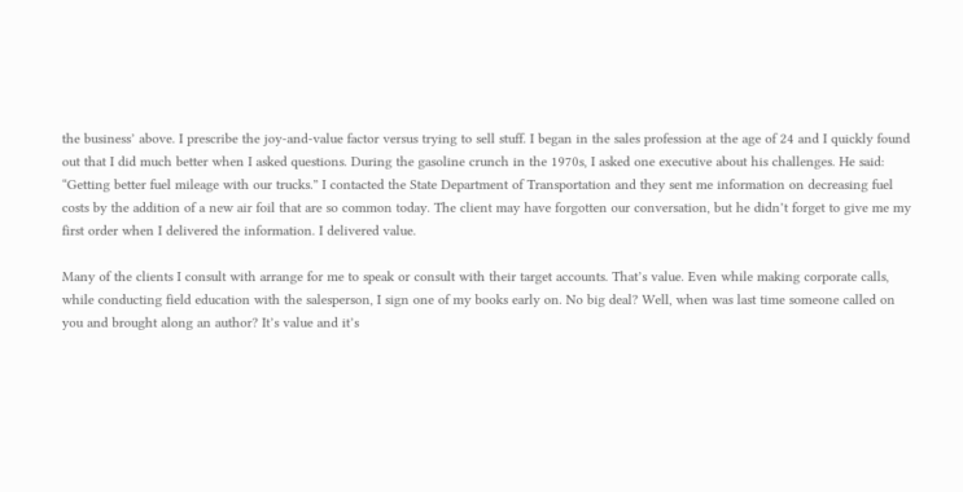the business’ above. I prescribe the joy-and-value factor versus trying to sell stuff. I began in the sales profession at the age of 24 and I quickly found out that I did much better when I asked questions. During the gasoline crunch in the 1970s, I asked one executive about his challenges. He said: “Getting better fuel mileage with our trucks.” I contacted the State Department of Transportation and they sent me information on decreasing fuel costs by the addition of a new air foil that are so common today. The client may have forgotten our conversation, but he didn’t forget to give me my first order when I delivered the information. I delivered value.

Many of the clients I consult with arrange for me to speak or consult with their target accounts. That’s value. Even while making corporate calls, while conducting field education with the salesperson, I sign one of my books early on. No big deal? Well, when was last time someone called on you and brought along an author? It’s value and it’s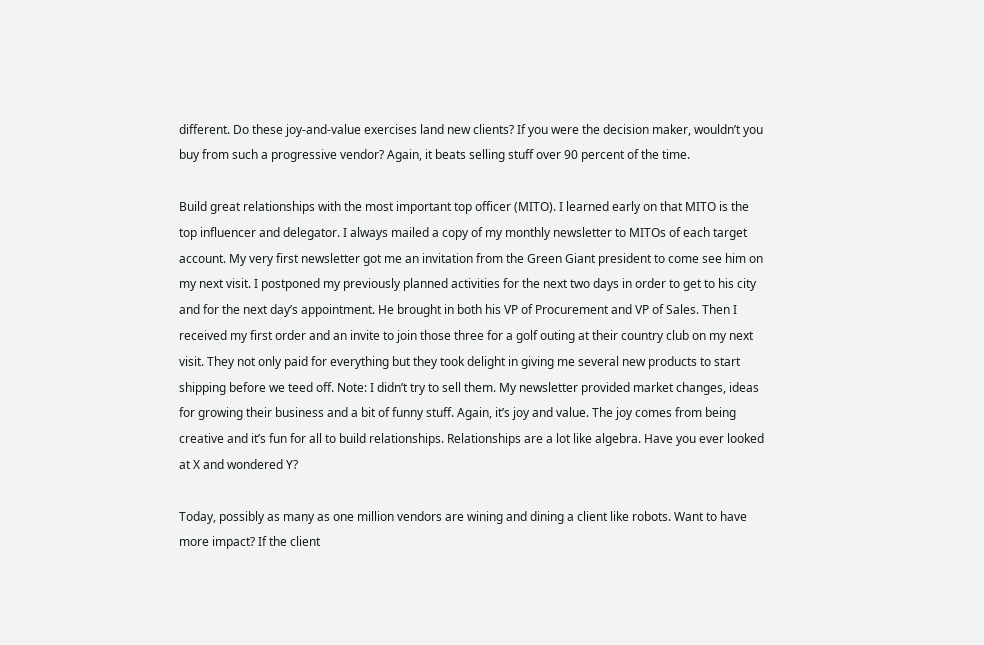different. Do these joy-and-value exercises land new clients? If you were the decision maker, wouldn’t you buy from such a progressive vendor? Again, it beats selling stuff over 90 percent of the time.

Build great relationships with the most important top officer (MITO). I learned early on that MITO is the top influencer and delegator. I always mailed a copy of my monthly newsletter to MITOs of each target account. My very first newsletter got me an invitation from the Green Giant president to come see him on my next visit. I postponed my previously planned activities for the next two days in order to get to his city and for the next day’s appointment. He brought in both his VP of Procurement and VP of Sales. Then I received my first order and an invite to join those three for a golf outing at their country club on my next visit. They not only paid for everything but they took delight in giving me several new products to start shipping before we teed off. Note: I didn’t try to sell them. My newsletter provided market changes, ideas for growing their business and a bit of funny stuff. Again, it’s joy and value. The joy comes from being creative and it’s fun for all to build relationships. Relationships are a lot like algebra. Have you ever looked at X and wondered Y?

Today, possibly as many as one million vendors are wining and dining a client like robots. Want to have more impact? If the client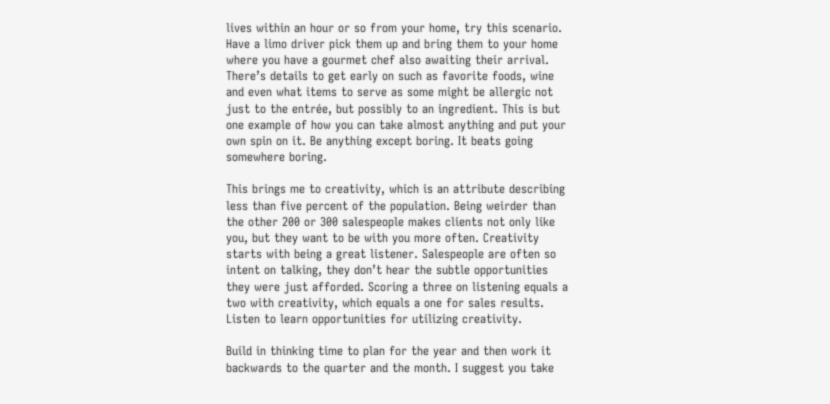lives within an hour or so from your home, try this scenario. Have a limo driver pick them up and bring them to your home where you have a gourmet chef also awaiting their arrival. There’s details to get early on such as favorite foods, wine and even what items to serve as some might be allergic not just to the entrée, but possibly to an ingredient. This is but one example of how you can take almost anything and put your own spin on it. Be anything except boring. It beats going somewhere boring.

This brings me to creativity, which is an attribute describing less than five percent of the population. Being weirder than the other 200 or 300 salespeople makes clients not only like you, but they want to be with you more often. Creativity starts with being a great listener. Salespeople are often so intent on talking, they don’t hear the subtle opportunities they were just afforded. Scoring a three on listening equals a two with creativity, which equals a one for sales results. Listen to learn opportunities for utilizing creativity.

Build in thinking time to plan for the year and then work it backwards to the quarter and the month. I suggest you take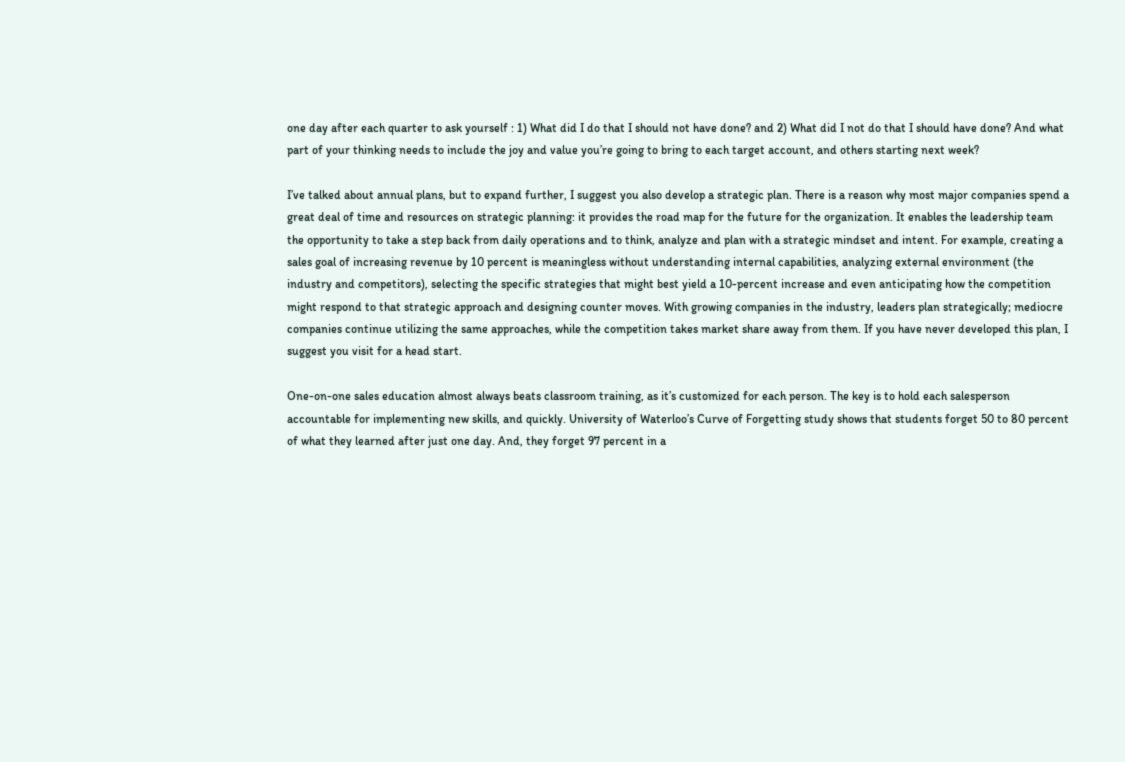one day after each quarter to ask yourself : 1) What did I do that I should not have done? and 2) What did I not do that I should have done? And what part of your thinking needs to include the joy and value you’re going to bring to each target account, and others starting next week?

I’ve talked about annual plans, but to expand further, I suggest you also develop a strategic plan. There is a reason why most major companies spend a great deal of time and resources on strategic planning: it provides the road map for the future for the organization. It enables the leadership team the opportunity to take a step back from daily operations and to think, analyze and plan with a strategic mindset and intent. For example, creating a sales goal of increasing revenue by 10 percent is meaningless without understanding internal capabilities, analyzing external environment (the industry and competitors), selecting the specific strategies that might best yield a 10-percent increase and even anticipating how the competition might respond to that strategic approach and designing counter moves. With growing companies in the industry, leaders plan strategically; mediocre companies continue utilizing the same approaches, while the competition takes market share away from them. If you have never developed this plan, I suggest you visit for a head start.

One-on-one sales education almost always beats classroom training, as it’s customized for each person. The key is to hold each salesperson accountable for implementing new skills, and quickly. University of Waterloo’s Curve of Forgetting study shows that students forget 50 to 80 percent of what they learned after just one day. And, they forget 97 percent in a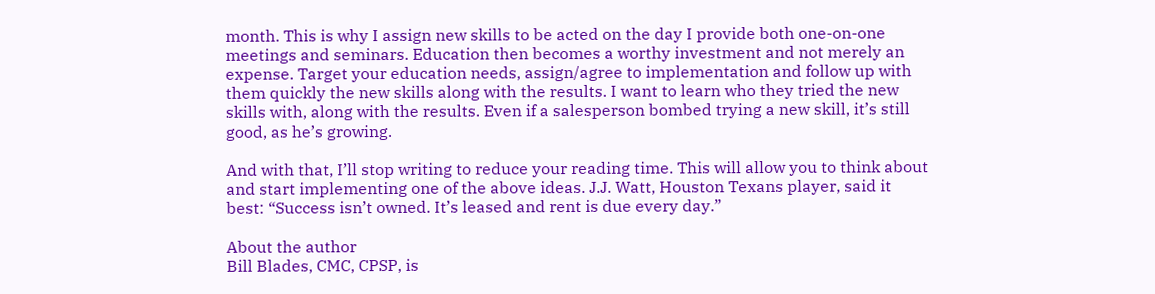month. This is why I assign new skills to be acted on the day I provide both one-on-one meetings and seminars. Education then becomes a worthy investment and not merely an expense. Target your education needs, assign/agree to implementation and follow up with them quickly the new skills along with the results. I want to learn who they tried the new skills with, along with the results. Even if a salesperson bombed trying a new skill, it’s still good, as he’s growing.

And with that, I’ll stop writing to reduce your reading time. This will allow you to think about and start implementing one of the above ideas. J.J. Watt, Houston Texans player, said it best: “Success isn’t owned. It’s leased and rent is due every day.”

About the author
Bill Blades, CMC, CPSP, is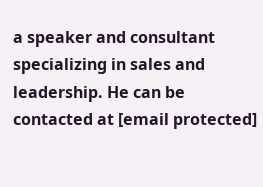a speaker and consultant specializing in sales and leadership. He can be contacted at [email protected]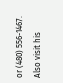or (480) 556-1467. Also visit his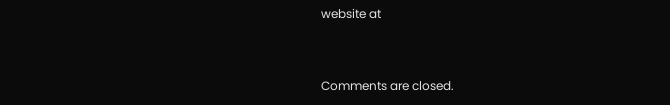website at


Comments are closed.